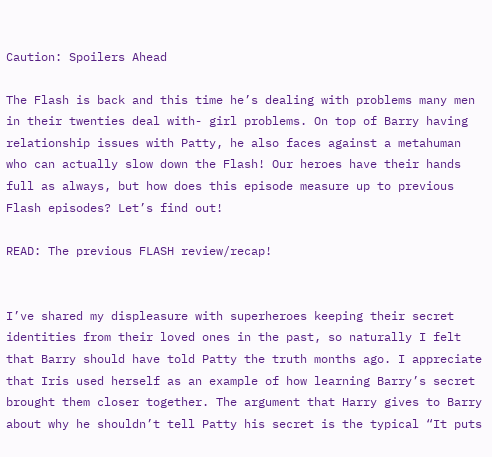Caution: Spoilers Ahead

The Flash is back and this time he’s dealing with problems many men in their twenties deal with- girl problems. On top of Barry having relationship issues with Patty, he also faces against a metahuman who can actually slow down the Flash! Our heroes have their hands full as always, but how does this episode measure up to previous Flash episodes? Let’s find out!

READ: The previous FLASH review/recap!


I’ve shared my displeasure with superheroes keeping their secret identities from their loved ones in the past, so naturally I felt that Barry should have told Patty the truth months ago. I appreciate that Iris used herself as an example of how learning Barry’s secret brought them closer together. The argument that Harry gives to Barry about why he shouldn’t tell Patty his secret is the typical “It puts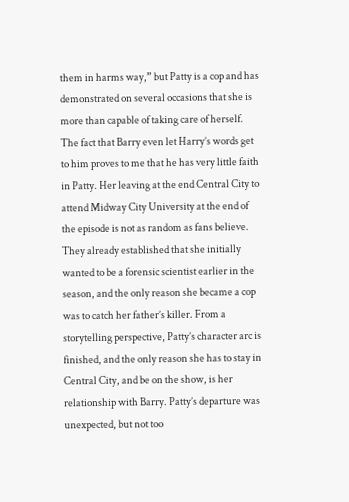them in harms way,” but Patty is a cop and has demonstrated on several occasions that she is more than capable of taking care of herself. The fact that Barry even let Harry’s words get to him proves to me that he has very little faith in Patty. Her leaving at the end Central City to attend Midway City University at the end of the episode is not as random as fans believe. They already established that she initially wanted to be a forensic scientist earlier in the season, and the only reason she became a cop was to catch her father’s killer. From a storytelling perspective, Patty’s character arc is finished, and the only reason she has to stay in Central City, and be on the show, is her relationship with Barry. Patty’s departure was unexpected, but not too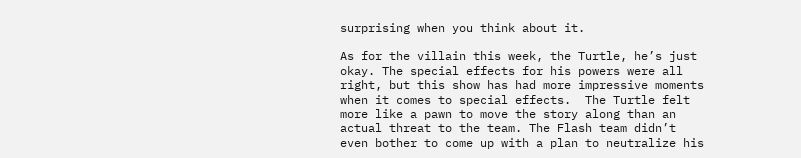surprising when you think about it.

As for the villain this week, the Turtle, he’s just okay. The special effects for his powers were all right, but this show has had more impressive moments when it comes to special effects.  The Turtle felt more like a pawn to move the story along than an actual threat to the team. The Flash team didn’t even bother to come up with a plan to neutralize his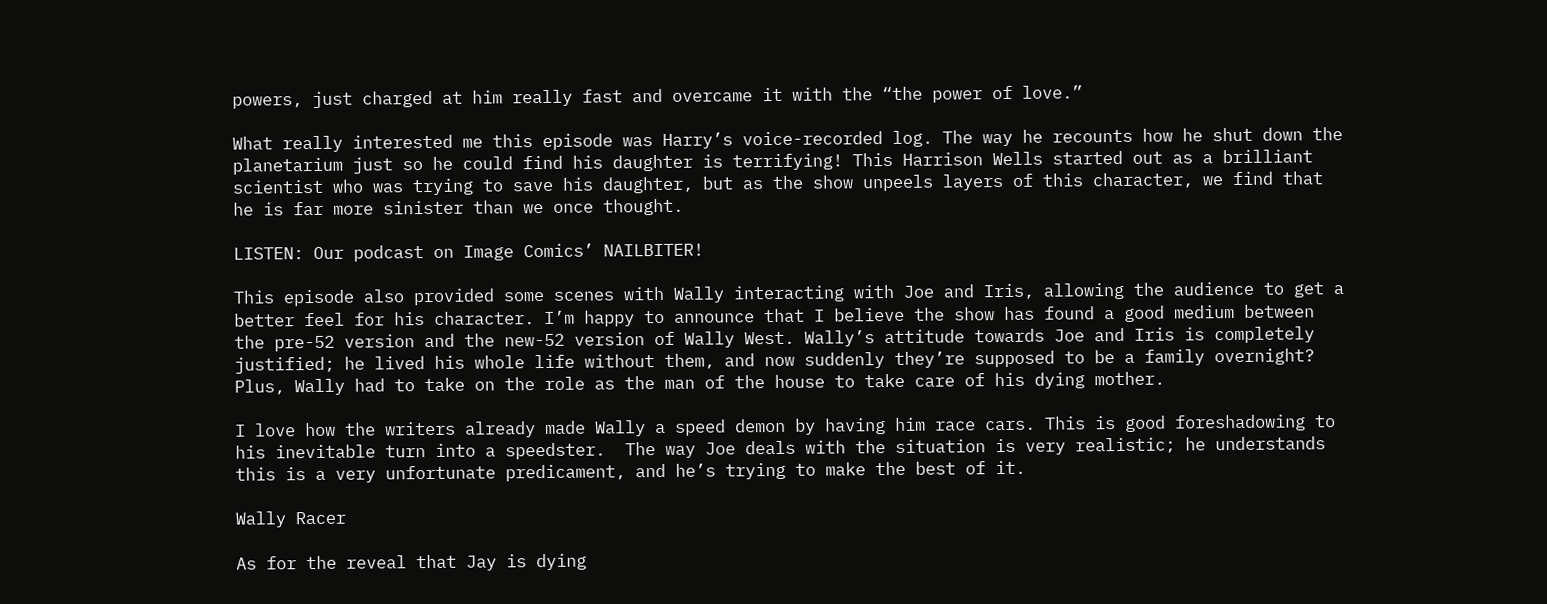powers, just charged at him really fast and overcame it with the “the power of love.”

What really interested me this episode was Harry’s voice-recorded log. The way he recounts how he shut down the planetarium just so he could find his daughter is terrifying! This Harrison Wells started out as a brilliant scientist who was trying to save his daughter, but as the show unpeels layers of this character, we find that he is far more sinister than we once thought.

LISTEN: Our podcast on Image Comics’ NAILBITER!

This episode also provided some scenes with Wally interacting with Joe and Iris, allowing the audience to get a better feel for his character. I’m happy to announce that I believe the show has found a good medium between the pre-52 version and the new-52 version of Wally West. Wally’s attitude towards Joe and Iris is completely justified; he lived his whole life without them, and now suddenly they’re supposed to be a family overnight? Plus, Wally had to take on the role as the man of the house to take care of his dying mother.

I love how the writers already made Wally a speed demon by having him race cars. This is good foreshadowing to his inevitable turn into a speedster.  The way Joe deals with the situation is very realistic; he understands this is a very unfortunate predicament, and he’s trying to make the best of it.

Wally Racer

As for the reveal that Jay is dying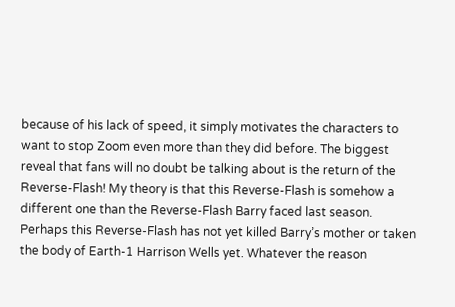because of his lack of speed, it simply motivates the characters to want to stop Zoom even more than they did before. The biggest reveal that fans will no doubt be talking about is the return of the Reverse-Flash! My theory is that this Reverse-Flash is somehow a different one than the Reverse-Flash Barry faced last season. Perhaps this Reverse-Flash has not yet killed Barry’s mother or taken the body of Earth-1 Harrison Wells yet. Whatever the reason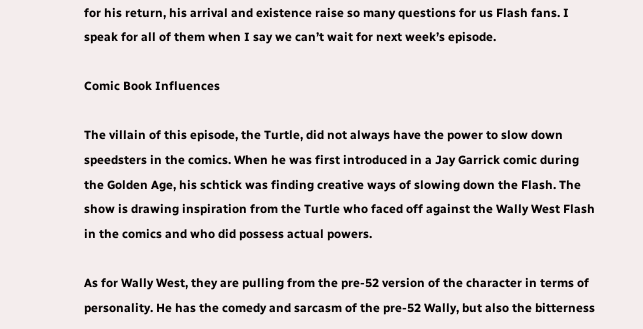for his return, his arrival and existence raise so many questions for us Flash fans. I speak for all of them when I say we can’t wait for next week’s episode.

Comic Book Influences

The villain of this episode, the Turtle, did not always have the power to slow down speedsters in the comics. When he was first introduced in a Jay Garrick comic during the Golden Age, his schtick was finding creative ways of slowing down the Flash. The show is drawing inspiration from the Turtle who faced off against the Wally West Flash in the comics and who did possess actual powers.

As for Wally West, they are pulling from the pre-52 version of the character in terms of personality. He has the comedy and sarcasm of the pre-52 Wally, but also the bitterness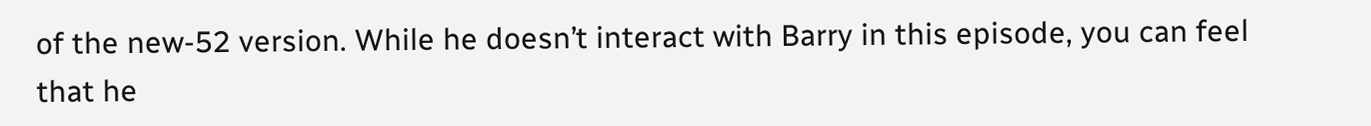of the new-52 version. While he doesn’t interact with Barry in this episode, you can feel that he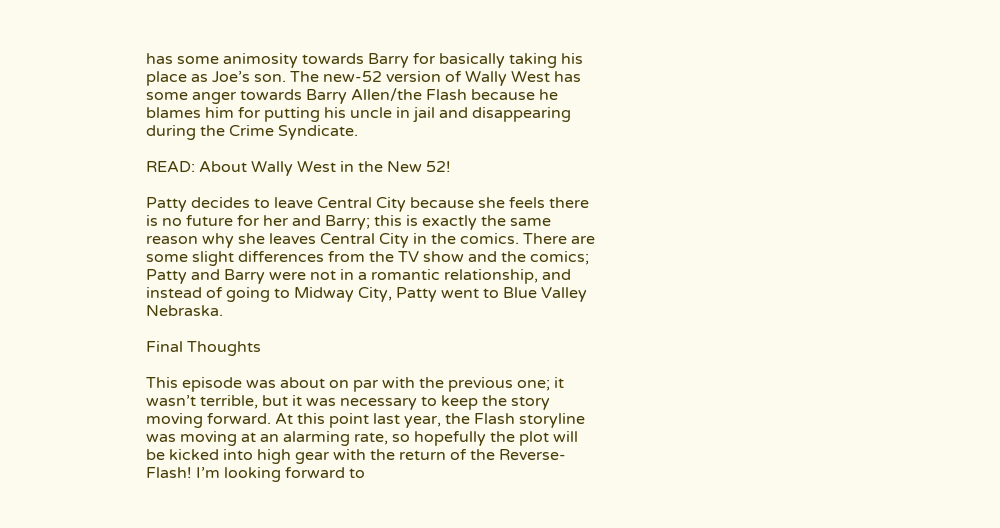has some animosity towards Barry for basically taking his place as Joe’s son. The new-52 version of Wally West has some anger towards Barry Allen/the Flash because he blames him for putting his uncle in jail and disappearing during the Crime Syndicate.

READ: About Wally West in the New 52!

Patty decides to leave Central City because she feels there is no future for her and Barry; this is exactly the same reason why she leaves Central City in the comics. There are some slight differences from the TV show and the comics; Patty and Barry were not in a romantic relationship, and instead of going to Midway City, Patty went to Blue Valley Nebraska.

Final Thoughts

This episode was about on par with the previous one; it wasn’t terrible, but it was necessary to keep the story moving forward. At this point last year, the Flash storyline was moving at an alarming rate, so hopefully the plot will be kicked into high gear with the return of the Reverse-Flash! I’m looking forward to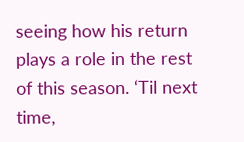seeing how his return plays a role in the rest of this season. ‘Til next time,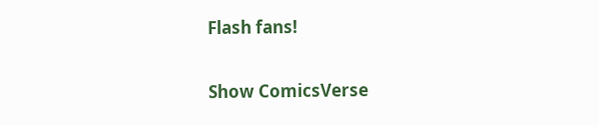Flash fans!

Show ComicsVerse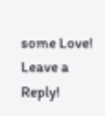some Love! Leave a Reply!